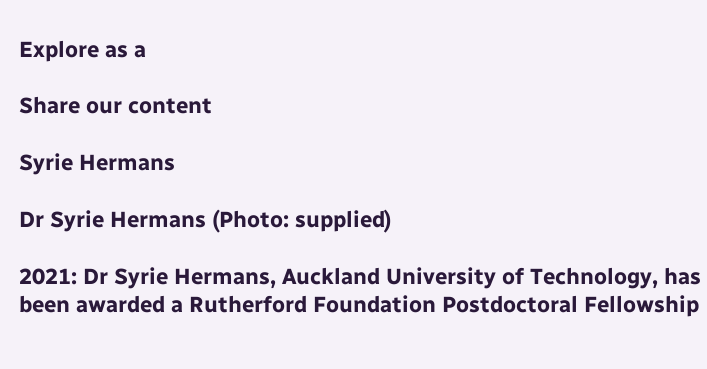Explore as a

Share our content

Syrie Hermans

Dr Syrie Hermans (Photo: supplied)

2021: Dr Syrie Hermans, Auckland University of Technology, has been awarded a Rutherford Foundation Postdoctoral Fellowship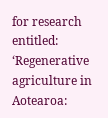for research entitled: ‘Regenerative agriculture in Aotearoa: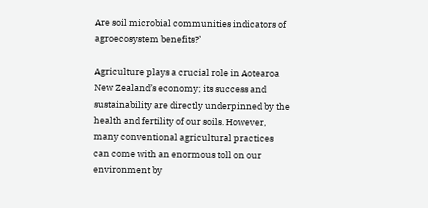Are soil microbial communities indicators of agroecosystem benefits?’

Agriculture plays a crucial role in Aotearoa New Zealand’s economy; its success and sustainability are directly underpinned by the health and fertility of our soils. However, many conventional agricultural practices can come with an enormous toll on our environment by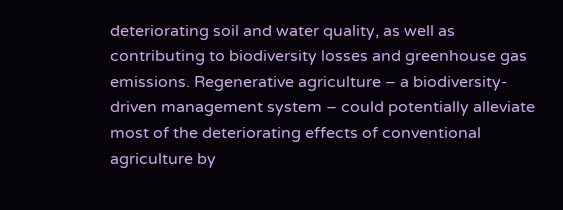deteriorating soil and water quality, as well as contributing to biodiversity losses and greenhouse gas emissions. Regenerative agriculture – a biodiversity-driven management system – could potentially alleviate most of the deteriorating effects of conventional agriculture by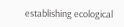establishing ecological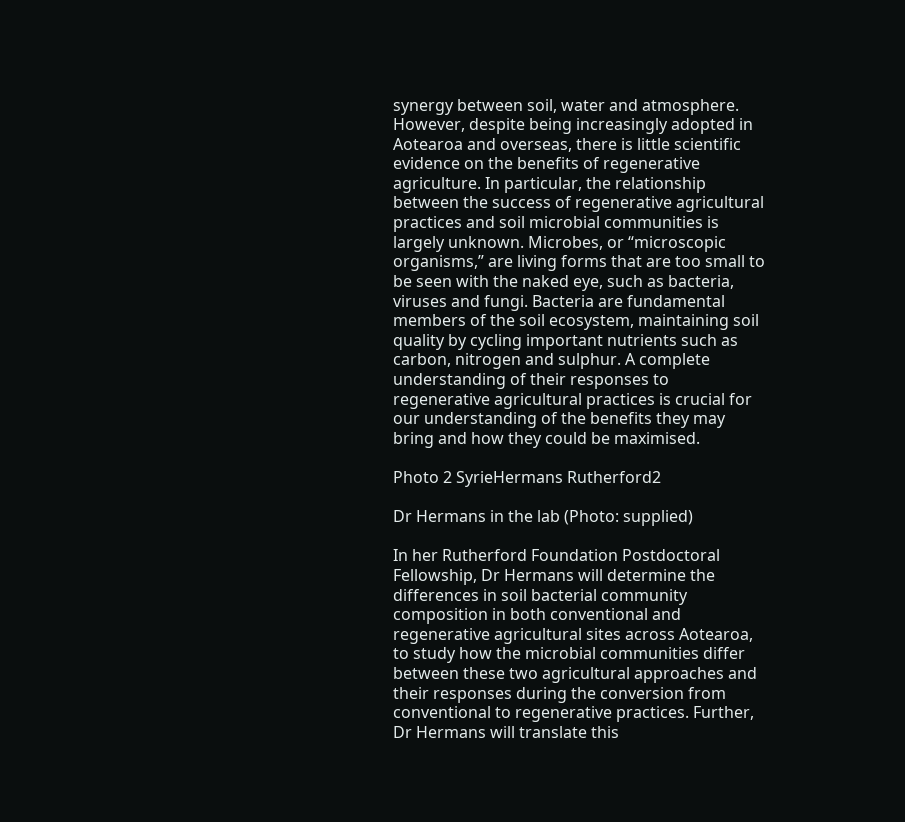synergy between soil, water and atmosphere. However, despite being increasingly adopted in Aotearoa and overseas, there is little scientific evidence on the benefits of regenerative agriculture. In particular, the relationship between the success of regenerative agricultural practices and soil microbial communities is largely unknown. Microbes, or “microscopic organisms,” are living forms that are too small to be seen with the naked eye, such as bacteria, viruses and fungi. Bacteria are fundamental members of the soil ecosystem, maintaining soil quality by cycling important nutrients such as carbon, nitrogen and sulphur. A complete understanding of their responses to regenerative agricultural practices is crucial for our understanding of the benefits they may bring and how they could be maximised.

Photo 2 SyrieHermans Rutherford2

Dr Hermans in the lab (Photo: supplied)

In her Rutherford Foundation Postdoctoral Fellowship, Dr Hermans will determine the differences in soil bacterial community composition in both conventional and regenerative agricultural sites across Aotearoa, to study how the microbial communities differ between these two agricultural approaches and their responses during the conversion from conventional to regenerative practices. Further, Dr Hermans will translate this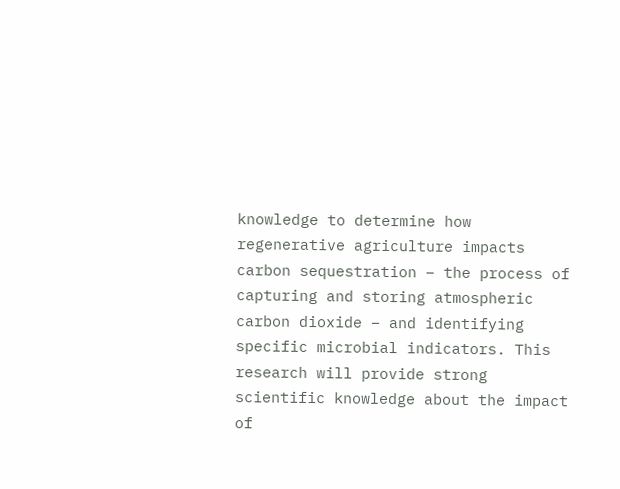knowledge to determine how regenerative agriculture impacts carbon sequestration – the process of capturing and storing atmospheric carbon dioxide – and identifying specific microbial indicators. This research will provide strong scientific knowledge about the impact of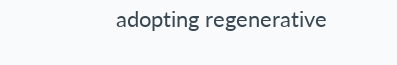adopting regenerative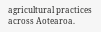agricultural practices across Aotearoa.